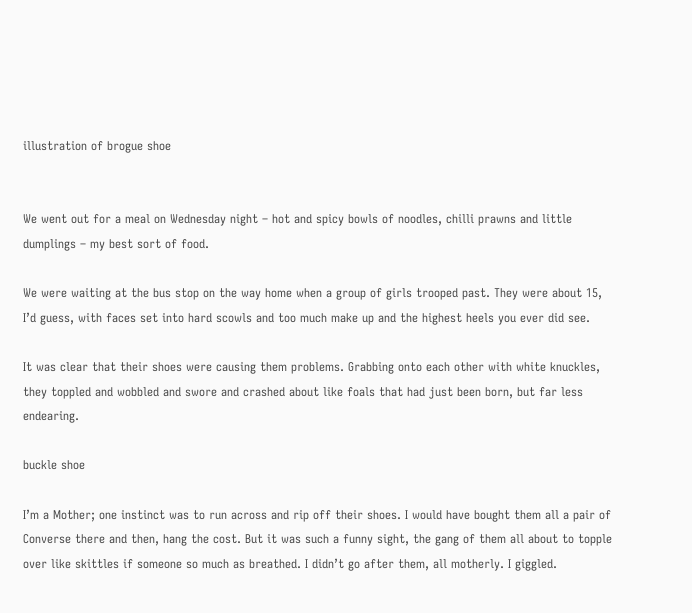illustration of brogue shoe


We went out for a meal on Wednesday night – hot and spicy bowls of noodles, chilli prawns and little dumplings – my best sort of food.

We were waiting at the bus stop on the way home when a group of girls trooped past. They were about 15, I’d guess, with faces set into hard scowls and too much make up and the highest heels you ever did see.

It was clear that their shoes were causing them problems. Grabbing onto each other with white knuckles, they toppled and wobbled and swore and crashed about like foals that had just been born, but far less endearing.

buckle shoe

I’m a Mother; one instinct was to run across and rip off their shoes. I would have bought them all a pair of Converse there and then, hang the cost. But it was such a funny sight, the gang of them all about to topple over like skittles if someone so much as breathed. I didn’t go after them, all motherly. I giggled.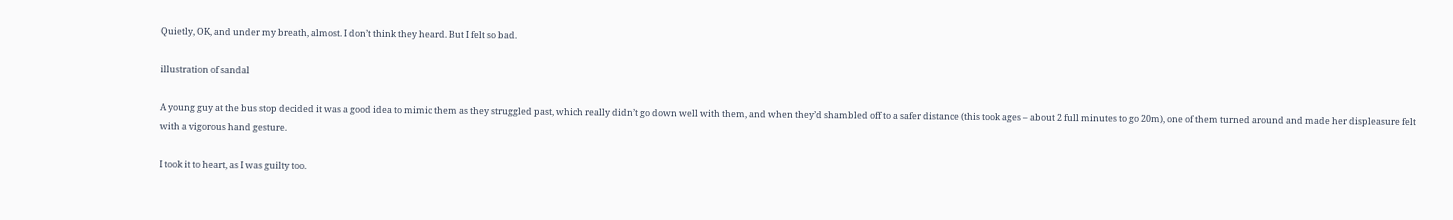Quietly, OK, and under my breath, almost. I don’t think they heard. But I felt so bad.

illustration of sandal

A young guy at the bus stop decided it was a good idea to mimic them as they struggled past, which really didn’t go down well with them, and when they’d shambled off to a safer distance (this took ages – about 2 full minutes to go 20m), one of them turned around and made her displeasure felt with a vigorous hand gesture.

I took it to heart, as I was guilty too.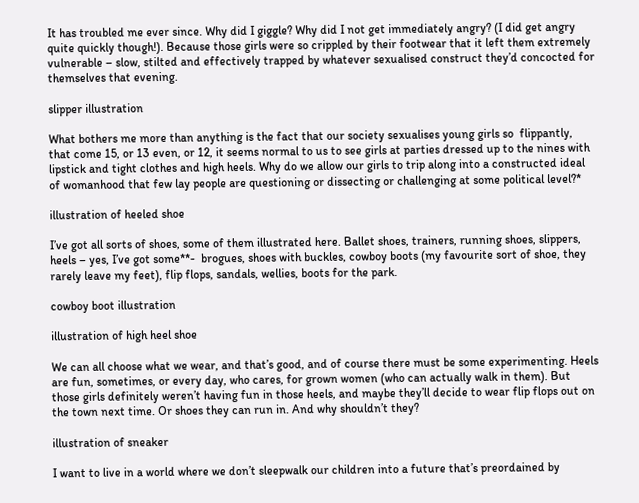It has troubled me ever since. Why did I giggle? Why did I not get immediately angry? (I did get angry quite quickly though!). Because those girls were so crippled by their footwear that it left them extremely vulnerable – slow, stilted and effectively trapped by whatever sexualised construct they’d concocted for themselves that evening.

slipper illustration

What bothers me more than anything is the fact that our society sexualises young girls so  flippantly, that come 15, or 13 even, or 12, it seems normal to us to see girls at parties dressed up to the nines with lipstick and tight clothes and high heels. Why do we allow our girls to trip along into a constructed ideal of womanhood that few lay people are questioning or dissecting or challenging at some political level?*

illustration of heeled shoe

I’ve got all sorts of shoes, some of them illustrated here. Ballet shoes, trainers, running shoes, slippers, heels – yes, I’ve got some**-  brogues, shoes with buckles, cowboy boots (my favourite sort of shoe, they rarely leave my feet), flip flops, sandals, wellies, boots for the park.

cowboy boot illustration

illustration of high heel shoe

We can all choose what we wear, and that’s good, and of course there must be some experimenting. Heels are fun, sometimes, or every day, who cares, for grown women (who can actually walk in them). But those girls definitely weren’t having fun in those heels, and maybe they’ll decide to wear flip flops out on the town next time. Or shoes they can run in. And why shouldn’t they?

illustration of sneaker

I want to live in a world where we don’t sleepwalk our children into a future that’s preordained by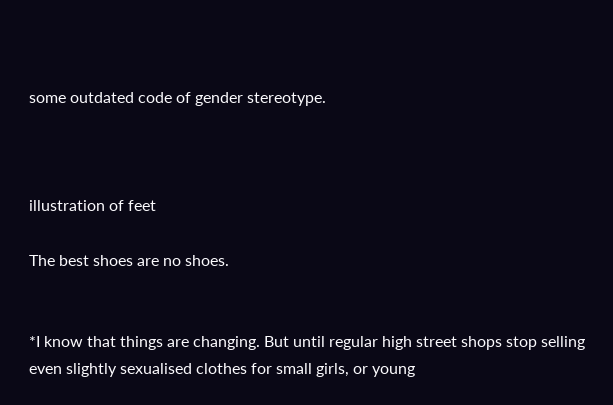some outdated code of gender stereotype.



illustration of feet

The best shoes are no shoes.


*I know that things are changing. But until regular high street shops stop selling even slightly sexualised clothes for small girls, or young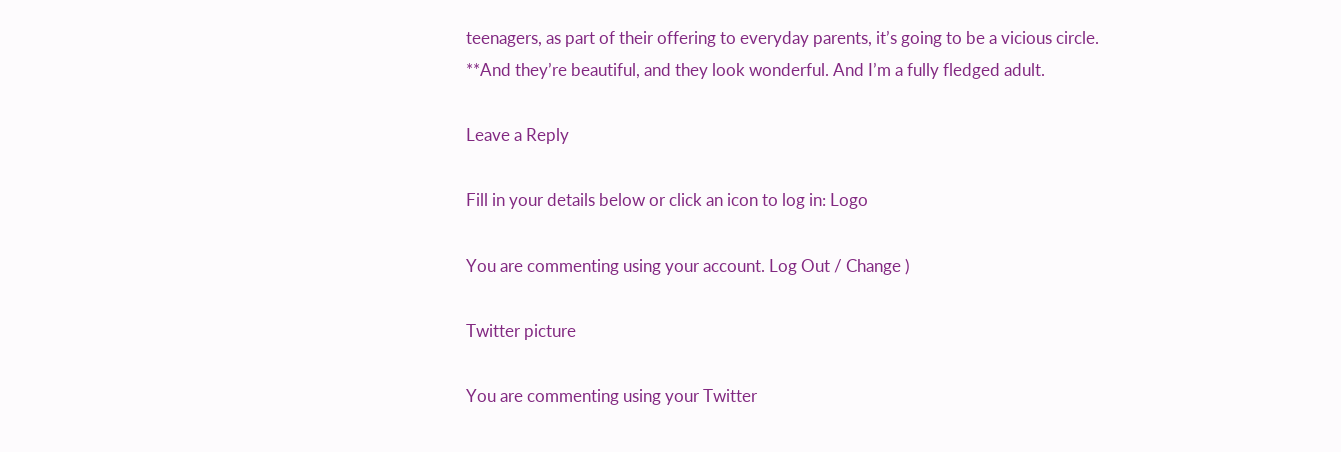teenagers, as part of their offering to everyday parents, it’s going to be a vicious circle.
**And they’re beautiful, and they look wonderful. And I’m a fully fledged adult.

Leave a Reply

Fill in your details below or click an icon to log in: Logo

You are commenting using your account. Log Out / Change )

Twitter picture

You are commenting using your Twitter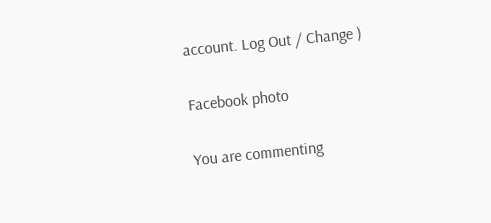account. Log Out / Change )

Facebook photo

You are commenting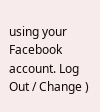using your Facebook account. Log Out / Change )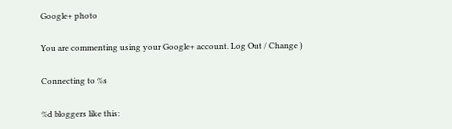Google+ photo

You are commenting using your Google+ account. Log Out / Change )

Connecting to %s

%d bloggers like this: